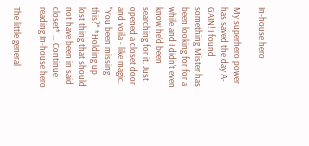In-house hero

My superhero power has saved the day A-GAIN! I found something Mister has been looking for for a while and I didn't even know he’d been searching for it. Just opened a closet door and voila - like magic. "You been missing this?" *Holding up lost thing that should not have been in said closet* … Continue reading In-house hero

The little general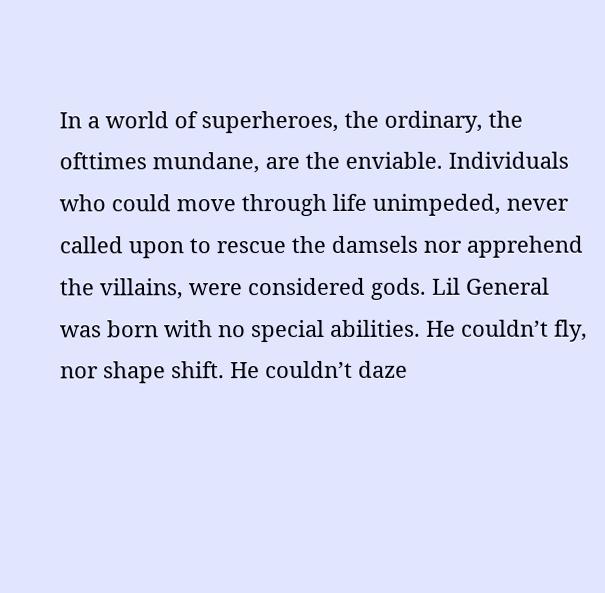In a world of superheroes, the ordinary, the ofttimes mundane, are the enviable. Individuals who could move through life unimpeded, never called upon to rescue the damsels nor apprehend the villains, were considered gods. Lil General was born with no special abilities. He couldn’t fly, nor shape shift. He couldn’t daze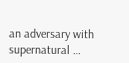an adversary with supernatural …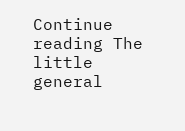Continue reading The little general